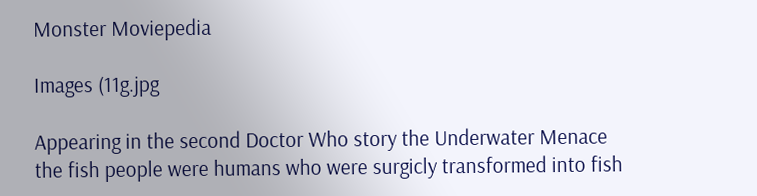Monster Moviepedia

Images (11g.jpg

Appearing in the second Doctor Who story the Underwater Menace the fish people were humans who were surgicly transformed into fish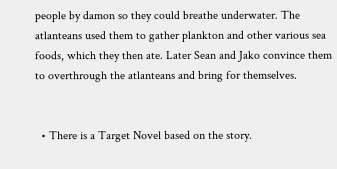people by damon so they could breathe underwater. The atlanteans used them to gather plankton and other various sea foods, which they then ate. Later Sean and Jako convince them to overthrough the atlanteans and bring for themselves.


  • There is a Target Novel based on the story.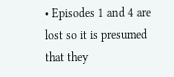• Episodes 1 and 4 are lost so it is presumed that they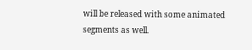will be released with some animated segments as well.